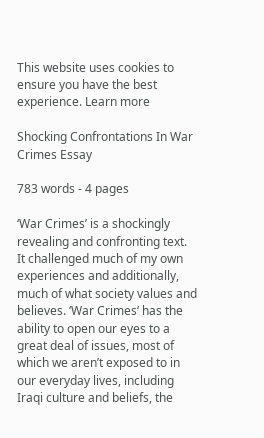This website uses cookies to ensure you have the best experience. Learn more

Shocking Confrontations In War Crimes Essay

783 words - 4 pages

‘War Crimes’ is a shockingly revealing and confronting text. It challenged much of my own experiences and additionally, much of what society values and believes. ‘War Crimes‘ has the ability to open our eyes to a great deal of issues, most of which we aren’t exposed to in our everyday lives, including Iraqi culture and beliefs, the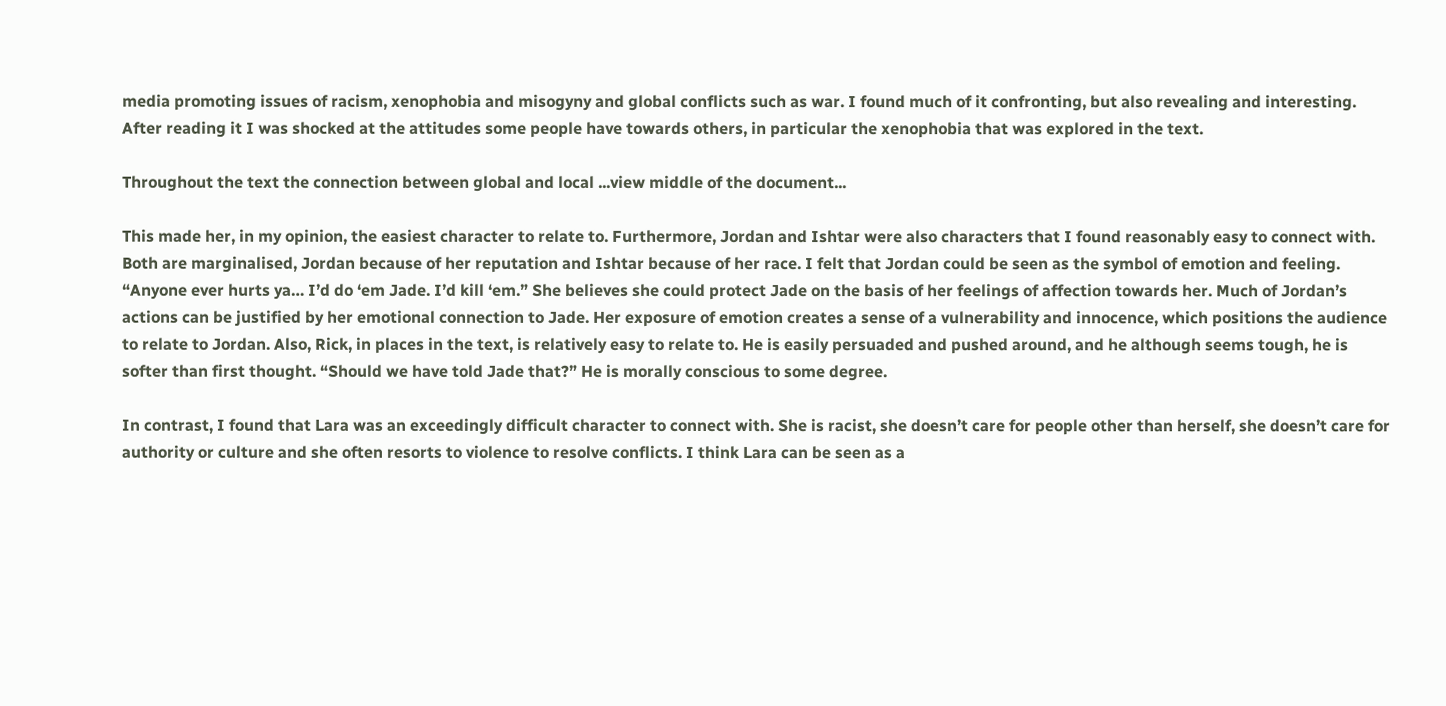media promoting issues of racism, xenophobia and misogyny and global conflicts such as war. I found much of it confronting, but also revealing and interesting. After reading it I was shocked at the attitudes some people have towards others, in particular the xenophobia that was explored in the text.

Throughout the text the connection between global and local ...view middle of the document...

This made her, in my opinion, the easiest character to relate to. Furthermore, Jordan and Ishtar were also characters that I found reasonably easy to connect with. Both are marginalised, Jordan because of her reputation and Ishtar because of her race. I felt that Jordan could be seen as the symbol of emotion and feeling. “Anyone ever hurts ya… I’d do ‘em Jade. I’d kill ‘em.” She believes she could protect Jade on the basis of her feelings of affection towards her. Much of Jordan’s actions can be justified by her emotional connection to Jade. Her exposure of emotion creates a sense of a vulnerability and innocence, which positions the audience to relate to Jordan. Also, Rick, in places in the text, is relatively easy to relate to. He is easily persuaded and pushed around, and he although seems tough, he is softer than first thought. “Should we have told Jade that?” He is morally conscious to some degree.

In contrast, I found that Lara was an exceedingly difficult character to connect with. She is racist, she doesn’t care for people other than herself, she doesn’t care for authority or culture and she often resorts to violence to resolve conflicts. I think Lara can be seen as a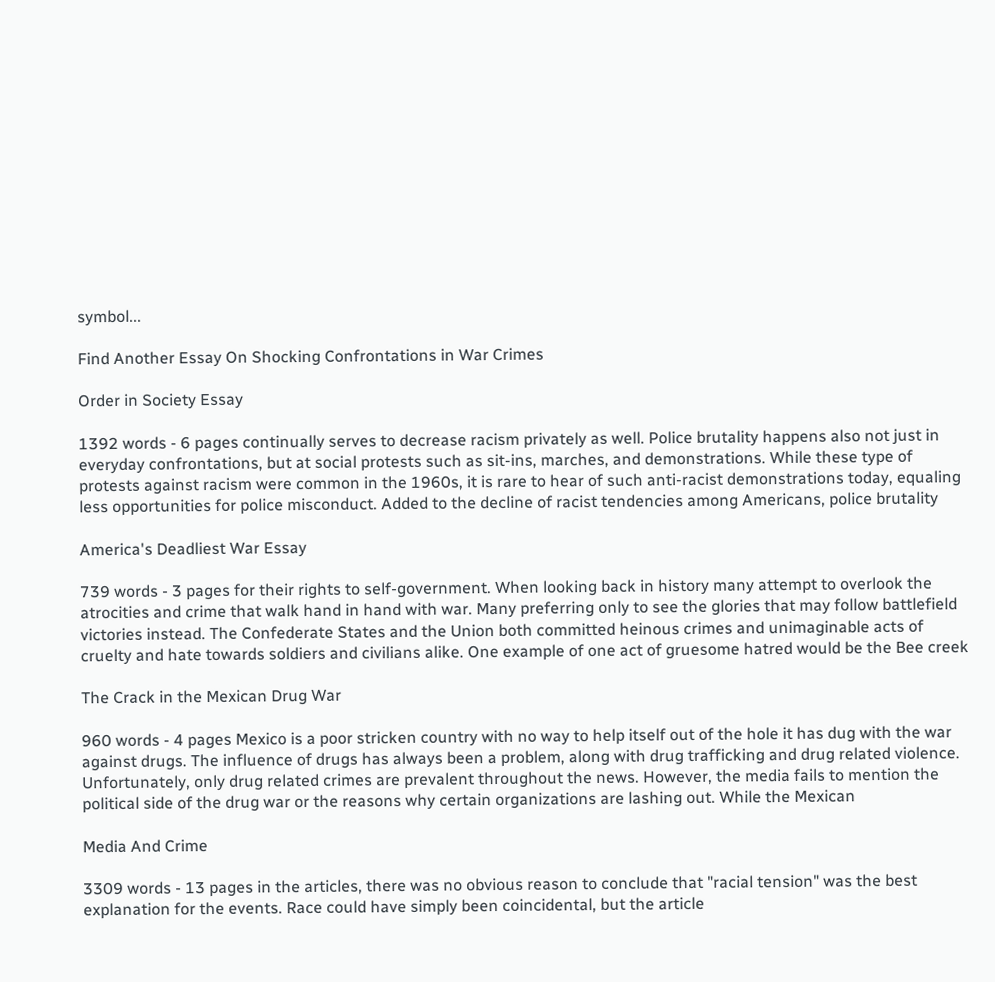symbol...

Find Another Essay On Shocking Confrontations in War Crimes

Order in Society Essay

1392 words - 6 pages continually serves to decrease racism privately as well. Police brutality happens also not just in everyday confrontations, but at social protests such as sit-ins, marches, and demonstrations. While these type of protests against racism were common in the 1960s, it is rare to hear of such anti-racist demonstrations today, equaling less opportunities for police misconduct. Added to the decline of racist tendencies among Americans, police brutality

America's Deadliest War Essay

739 words - 3 pages for their rights to self-government. When looking back in history many attempt to overlook the atrocities and crime that walk hand in hand with war. Many preferring only to see the glories that may follow battlefield victories instead. The Confederate States and the Union both committed heinous crimes and unimaginable acts of cruelty and hate towards soldiers and civilians alike. One example of one act of gruesome hatred would be the Bee creek

The Crack in the Mexican Drug War

960 words - 4 pages Mexico is a poor stricken country with no way to help itself out of the hole it has dug with the war against drugs. The influence of drugs has always been a problem, along with drug trafficking and drug related violence. Unfortunately, only drug related crimes are prevalent throughout the news. However, the media fails to mention the political side of the drug war or the reasons why certain organizations are lashing out. While the Mexican

Media And Crime

3309 words - 13 pages in the articles, there was no obvious reason to conclude that "racial tension" was the best explanation for the events. Race could have simply been coincidental, but the article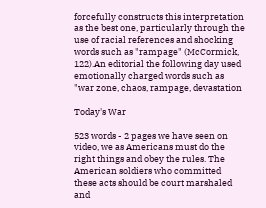forcefully constructs this interpretation as the best one, particularly through the use of racial references and shocking words such as "rampage" (McCormick, 122).An editorial the following day used emotionally charged words such as "war zone, chaos, rampage, devastation

Today's War

523 words - 2 pages we have seen on video, we as Americans must do the right things and obey the rules. The American soldiers who committed these acts should be court marshaled and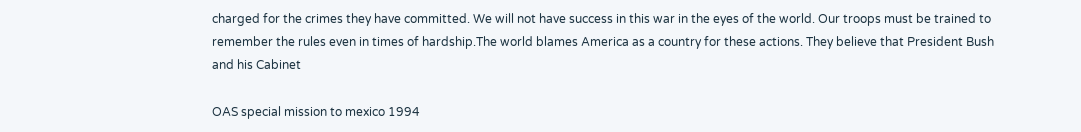charged for the crimes they have committed. We will not have success in this war in the eyes of the world. Our troops must be trained to remember the rules even in times of hardship.The world blames America as a country for these actions. They believe that President Bush and his Cabinet

OAS special mission to mexico 1994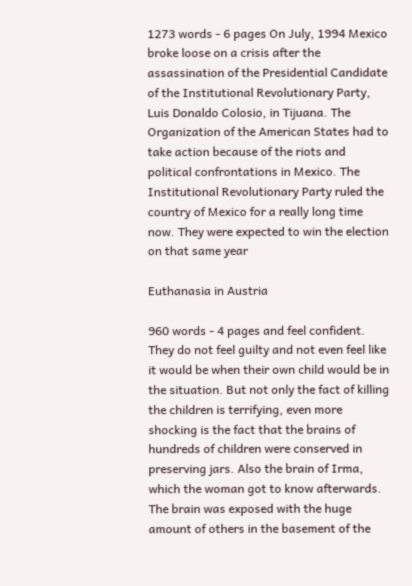1273 words - 6 pages On July, 1994 Mexico broke loose on a crisis after the assassination of the Presidential Candidate of the Institutional Revolutionary Party, Luis Donaldo Colosio, in Tijuana. The Organization of the American States had to take action because of the riots and political confrontations in Mexico. The Institutional Revolutionary Party ruled the country of Mexico for a really long time now. They were expected to win the election on that same year

Euthanasia in Austria

960 words - 4 pages and feel confident. They do not feel guilty and not even feel like it would be when their own child would be in the situation. But not only the fact of killing the children is terrifying, even more shocking is the fact that the brains of hundreds of children were conserved in preserving jars. Also the brain of Irma, which the woman got to know afterwards. The brain was exposed with the huge amount of others in the basement of the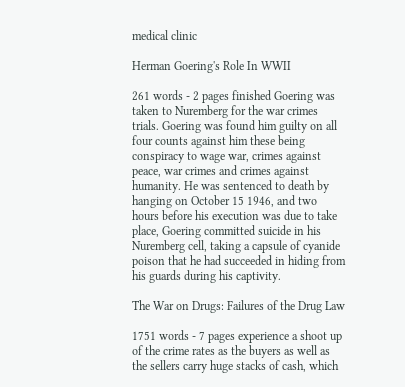medical clinic

Herman Goering's Role In WWII

261 words - 2 pages finished Goering was taken to Nuremberg for the war crimes trials. Goering was found him guilty on all four counts against him these being conspiracy to wage war, crimes against peace, war crimes and crimes against humanity. He was sentenced to death by hanging on October 15 1946, and two hours before his execution was due to take place, Goering committed suicide in his Nuremberg cell, taking a capsule of cyanide poison that he had succeeded in hiding from his guards during his captivity.

The War on Drugs: Failures of the Drug Law

1751 words - 7 pages experience a shoot up of the crime rates as the buyers as well as the sellers carry huge stacks of cash, which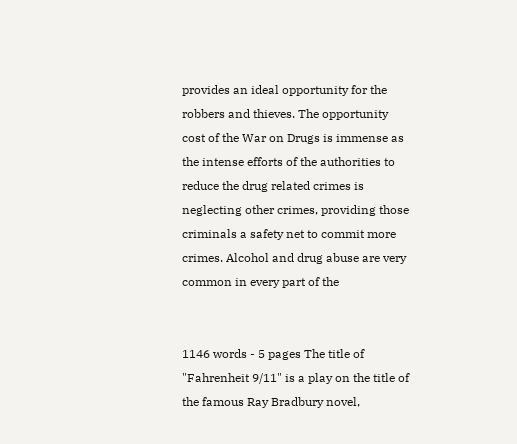provides an ideal opportunity for the robbers and thieves. The opportunity cost of the War on Drugs is immense as the intense efforts of the authorities to reduce the drug related crimes is neglecting other crimes, providing those criminals a safety net to commit more crimes. Alcohol and drug abuse are very common in every part of the


1146 words - 5 pages The title of "Fahrenheit 9/11" is a play on the title of the famous Ray Bradbury novel,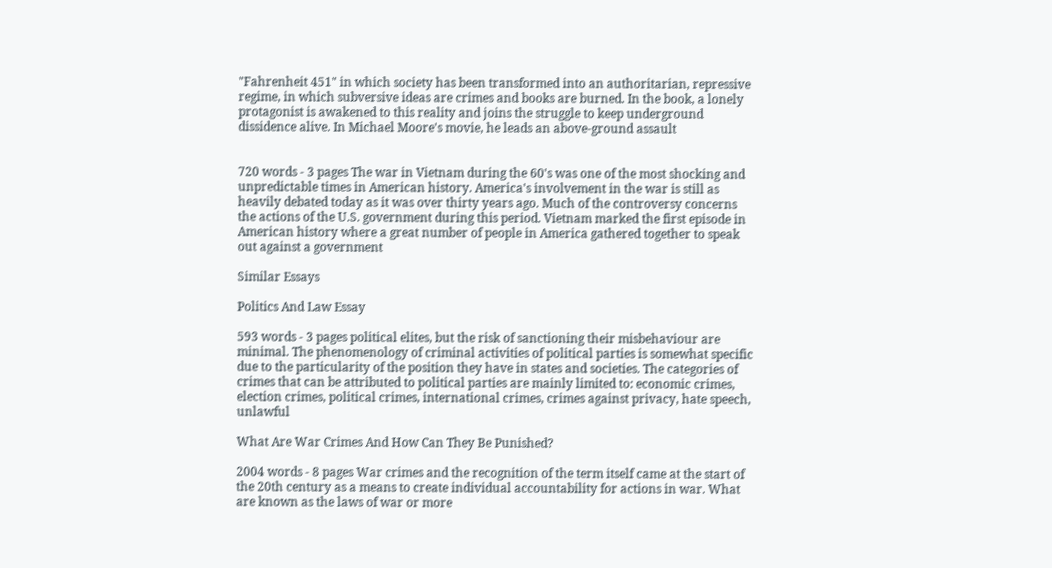"Fahrenheit 451" in which society has been transformed into an authoritarian, repressive regime, in which subversive ideas are crimes and books are burned. In the book, a lonely protagonist is awakened to this reality and joins the struggle to keep underground dissidence alive. In Michael Moore's movie, he leads an above-ground assault


720 words - 3 pages The war in Vietnam during the 60's was one of the most shocking and unpredictable times in American history. America's involvement in the war is still as heavily debated today as it was over thirty years ago. Much of the controversy concerns the actions of the U.S. government during this period. Vietnam marked the first episode in American history where a great number of people in America gathered together to speak out against a government

Similar Essays

Politics And Law Essay

593 words - 3 pages political elites, but the risk of sanctioning their misbehaviour are minimal. The phenomenology of criminal activities of political parties is somewhat specific due to the particularity of the position they have in states and societies. The categories of crimes that can be attributed to political parties are mainly limited to: economic crimes, election crimes, political crimes, international crimes, crimes against privacy, hate speech, unlawful

What Are War Crimes And How Can They Be Punished?

2004 words - 8 pages War crimes and the recognition of the term itself came at the start of the 20th century as a means to create individual accountability for actions in war. What are known as the laws of war or more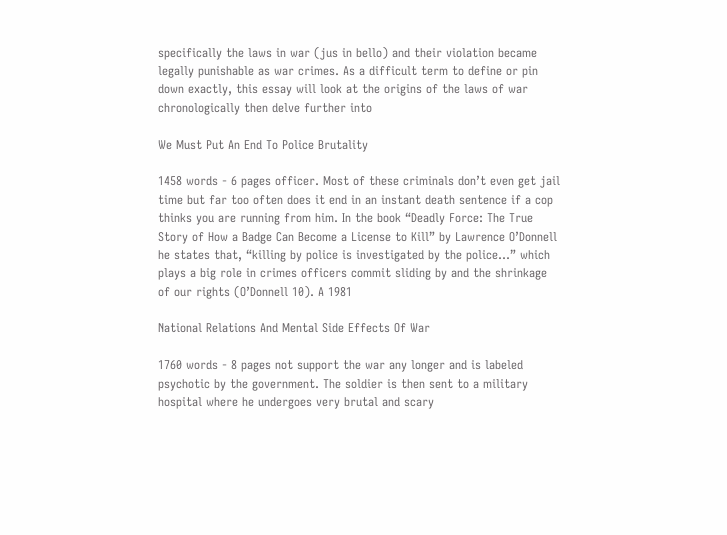specifically the laws in war (jus in bello) and their violation became legally punishable as war crimes. As a difficult term to define or pin down exactly, this essay will look at the origins of the laws of war chronologically then delve further into

We Must Put An End To Police Brutality

1458 words - 6 pages officer. Most of these criminals don’t even get jail time but far too often does it end in an instant death sentence if a cop thinks you are running from him. In the book “Deadly Force: The True Story of How a Badge Can Become a License to Kill” by Lawrence O’Donnell he states that, “killing by police is investigated by the police…” which plays a big role in crimes officers commit sliding by and the shrinkage of our rights (O’Donnell 10). A 1981

National Relations And Mental Side Effects Of War

1760 words - 8 pages not support the war any longer and is labeled psychotic by the government. The soldier is then sent to a military hospital where he undergoes very brutal and scary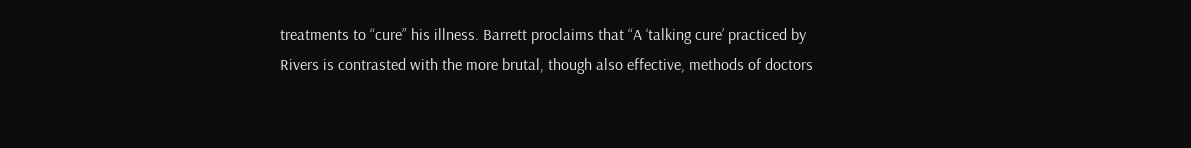treatments to “cure” his illness. Barrett proclaims that “A ‘talking cure’ practiced by Rivers is contrasted with the more brutal, though also effective, methods of doctors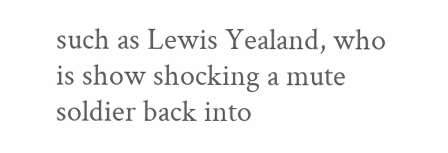such as Lewis Yealand, who is show shocking a mute soldier back into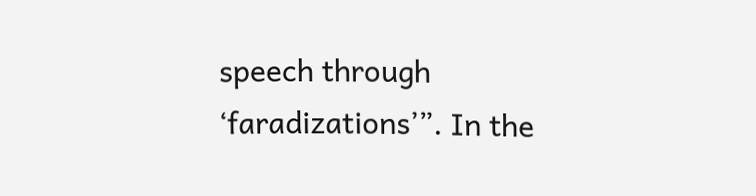speech through ‘faradizations’”. In the